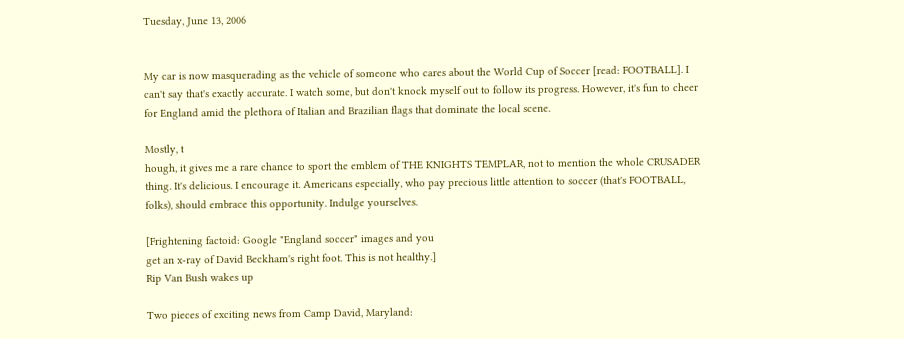Tuesday, June 13, 2006


My car is now masquerading as the vehicle of someone who cares about the World Cup of Soccer [read: FOOTBALL]. I can't say that's exactly accurate. I watch some, but don't knock myself out to follow its progress. However, it's fun to cheer for England amid the plethora of Italian and Brazilian flags that dominate the local scene.

Mostly, t
hough, it gives me a rare chance to sport the emblem of THE KNIGHTS TEMPLAR, not to mention the whole CRUSADER thing. It's delicious. I encourage it. Americans especially, who pay precious little attention to soccer (that's FOOTBALL, folks), should embrace this opportunity. Indulge yourselves.

[Frightening factoid: Google "England soccer" images and you
get an x-ray of David Beckham's right foot. This is not healthy.]
Rip Van Bush wakes up

Two pieces of exciting news from Camp David, Maryland: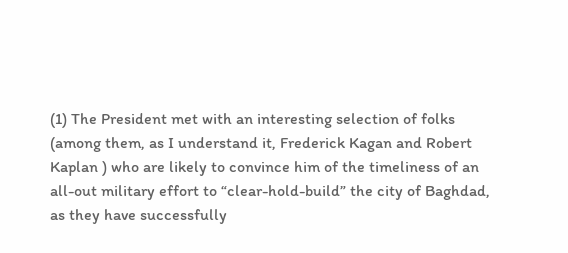(1) The President met with an interesting selection of folks (among them, as I understand it, Frederick Kagan and Robert Kaplan ) who are likely to convince him of the timeliness of an all-out military effort to “clear-hold-build” the city of Baghdad, as they have successfully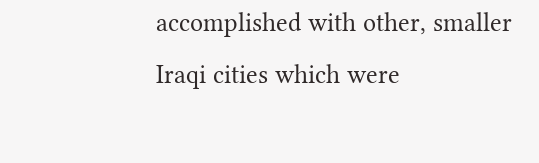accomplished with other, smaller Iraqi cities which were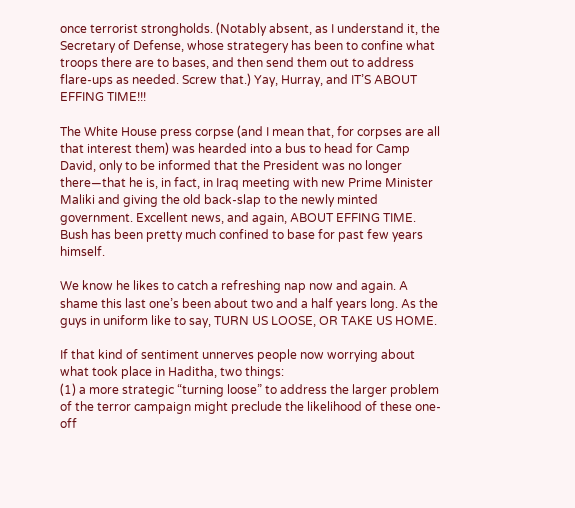once terrorist strongholds. (Notably absent, as I understand it, the Secretary of Defense, whose strategery has been to confine what troops there are to bases, and then send them out to address flare-ups as needed. Screw that.) Yay, Hurray, and IT’S ABOUT EFFING TIME!!!

The White House press corpse (and I mean that, for corpses are all that interest them) was hearded into a bus to head for Camp David, only to be informed that the President was no longer there—that he is, in fact, in Iraq meeting with new Prime Minister Maliki and giving the old back-slap to the newly minted government. Excellent news, and again, ABOUT EFFING TIME. Bush has been pretty much confined to base for past few years himself.

We know he likes to catch a refreshing nap now and again. A shame this last one’s been about two and a half years long. As the guys in uniform like to say, TURN US LOOSE, OR TAKE US HOME.

If that kind of sentiment unnerves people now worrying about what took place in Haditha, two things:
(1) a more strategic “turning loose” to address the larger problem of the terror campaign might preclude the likelihood of these one-off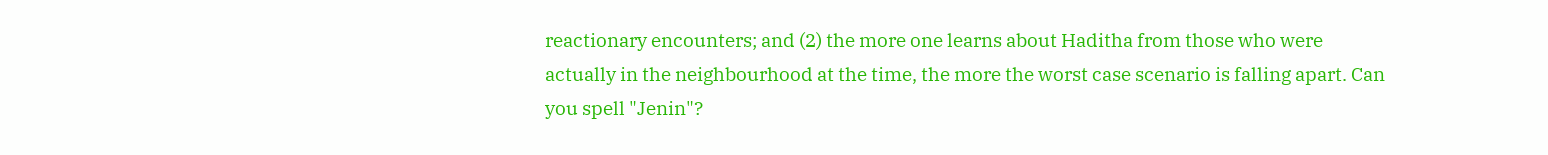reactionary encounters; and (2) the more one learns about Haditha from those who were actually in the neighbourhood at the time, the more the worst case scenario is falling apart. Can you spell "Jenin"?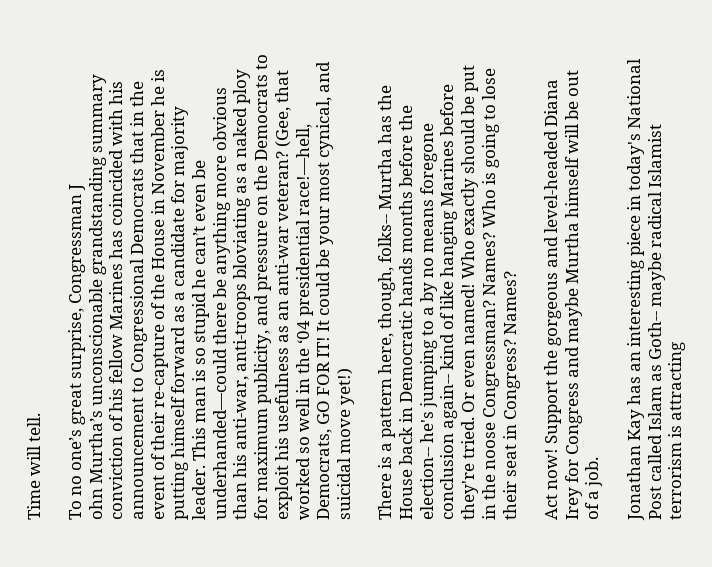Time will tell.

To no one’s great surprise, Congressman J
ohn Murtha’s unconscionable grandstanding summary conviction of his fellow Marines has coincided with his announcement to Congressional Democrats that in the event of their re-capture of the House in November he is putting himself forward as a candidate for majority leader. This man is so stupid he can’t even be underhanded—could there be anything more obvious than his anti-war, anti-troops bloviating as a naked ploy for maximum publicity, and pressure on the Democrats to exploit his usefulness as an anti-war veteran? (Gee, that worked so well in the ‘04 presidential race!—hell, Democrats, GO FOR IT! It could be your most cynical, and suicidal move yet!)

There is a pattern here, though, folks-- Murtha has the House back in Democratic hands months before the election-- he's jumping to a by no means foregone conclusion again-- kind of like hanging Marines before they're tried. Or even named! Who exactly should be put in the noose Congressman? Names? Who is going to lose their seat in Congress? Names?

Act now! Support the gorgeous and level-headed Diana Irey for Congress and maybe Murtha himself will be out of a job.

Jonathan Kay has an interesting piece in today's National Post called Islam as Goth-- maybe radical Islamist terrorism is attracting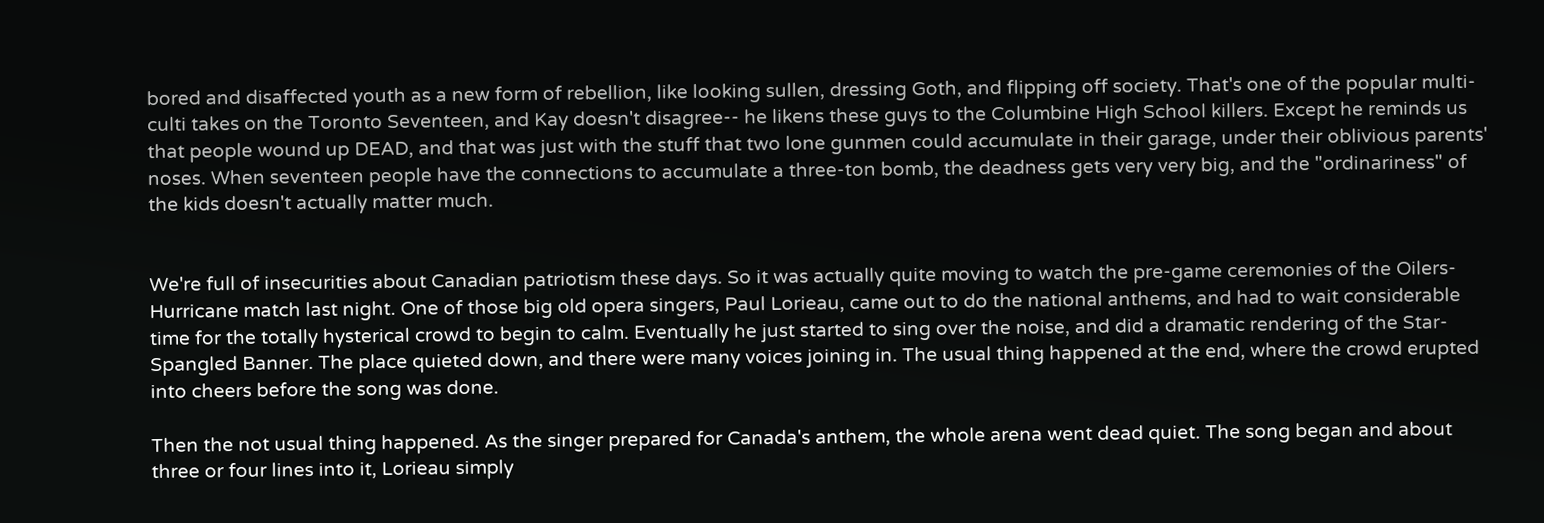bored and disaffected youth as a new form of rebellion, like looking sullen, dressing Goth, and flipping off society. That's one of the popular multi-culti takes on the Toronto Seventeen, and Kay doesn't disagree-- he likens these guys to the Columbine High School killers. Except he reminds us that people wound up DEAD, and that was just with the stuff that two lone gunmen could accumulate in their garage, under their oblivious parents' noses. When seventeen people have the connections to accumulate a three-ton bomb, the deadness gets very very big, and the "ordinariness" of the kids doesn't actually matter much.


We're full of insecurities about Canadian patriotism these days. So it was actually quite moving to watch the pre-game ceremonies of the Oilers-Hurricane match last night. One of those big old opera singers, Paul Lorieau, came out to do the national anthems, and had to wait considerable time for the totally hysterical crowd to begin to calm. Eventually he just started to sing over the noise, and did a dramatic rendering of the Star-Spangled Banner. The place quieted down, and there were many voices joining in. The usual thing happened at the end, where the crowd erupted into cheers before the song was done.

Then the not usual thing happened. As the singer prepared for Canada's anthem, the whole arena went dead quiet. The song began and about three or four lines into it, Lorieau simply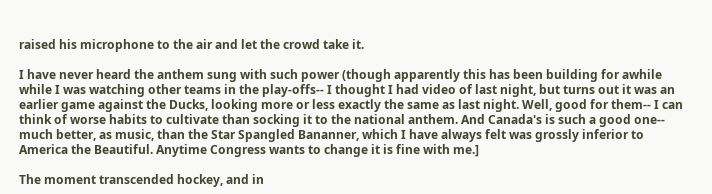raised his microphone to the air and let the crowd take it.

I have never heard the anthem sung with such power (though apparently this has been building for awhile while I was watching other teams in the play-offs-- I thought I had video of last night, but turns out it was an earlier game against the Ducks, looking more or less exactly the same as last night. Well, good for them-- I can think of worse habits to cultivate than socking it to the national anthem. And Canada's is such a good one-- much better, as music, than the Star Spangled Bananner, which I have always felt was grossly inferior to America the Beautiful. Anytime Congress wants to change it is fine with me.]

The moment transcended hockey, and in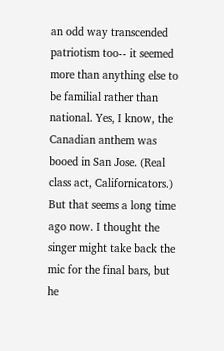an odd way transcended patriotism too-- it seemed more than anything else to be familial rather than national. Yes, I know, the Canadian anthem was booed in San Jose. (Real class act, Californicators.) But that seems a long time ago now. I thought the singer might take back the mic for the final bars, but he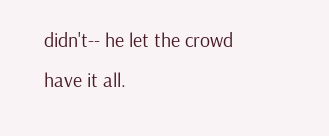didn't-- he let the crowd have it all.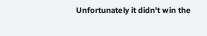Unfortunately it didn't win the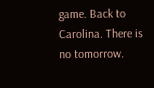game. Back to Carolina. There is no tomorrow.